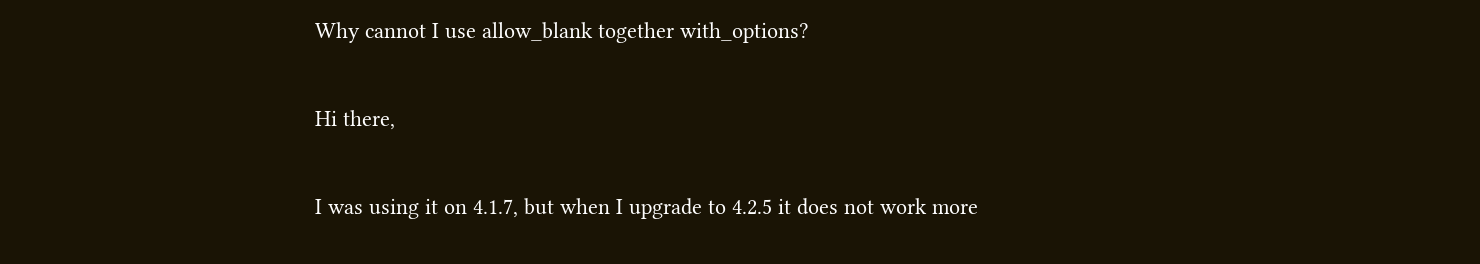Why cannot I use allow_blank together with_options?

Hi there,

I was using it on 4.1.7, but when I upgrade to 4.2.5 it does not work more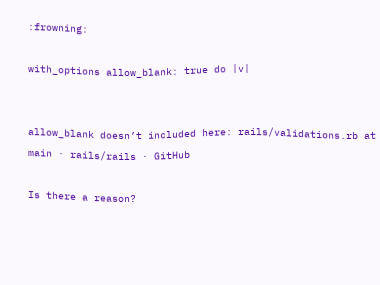:frowning:

with_options allow_blank: true do |v|


allow_blank doesn’t included here: rails/validations.rb at main · rails/rails · GitHub

Is there a reason?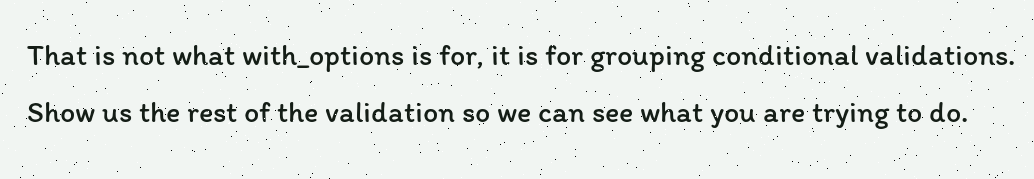That is not what with_options is for, it is for grouping conditional validations. Show us the rest of the validation so we can see what you are trying to do.